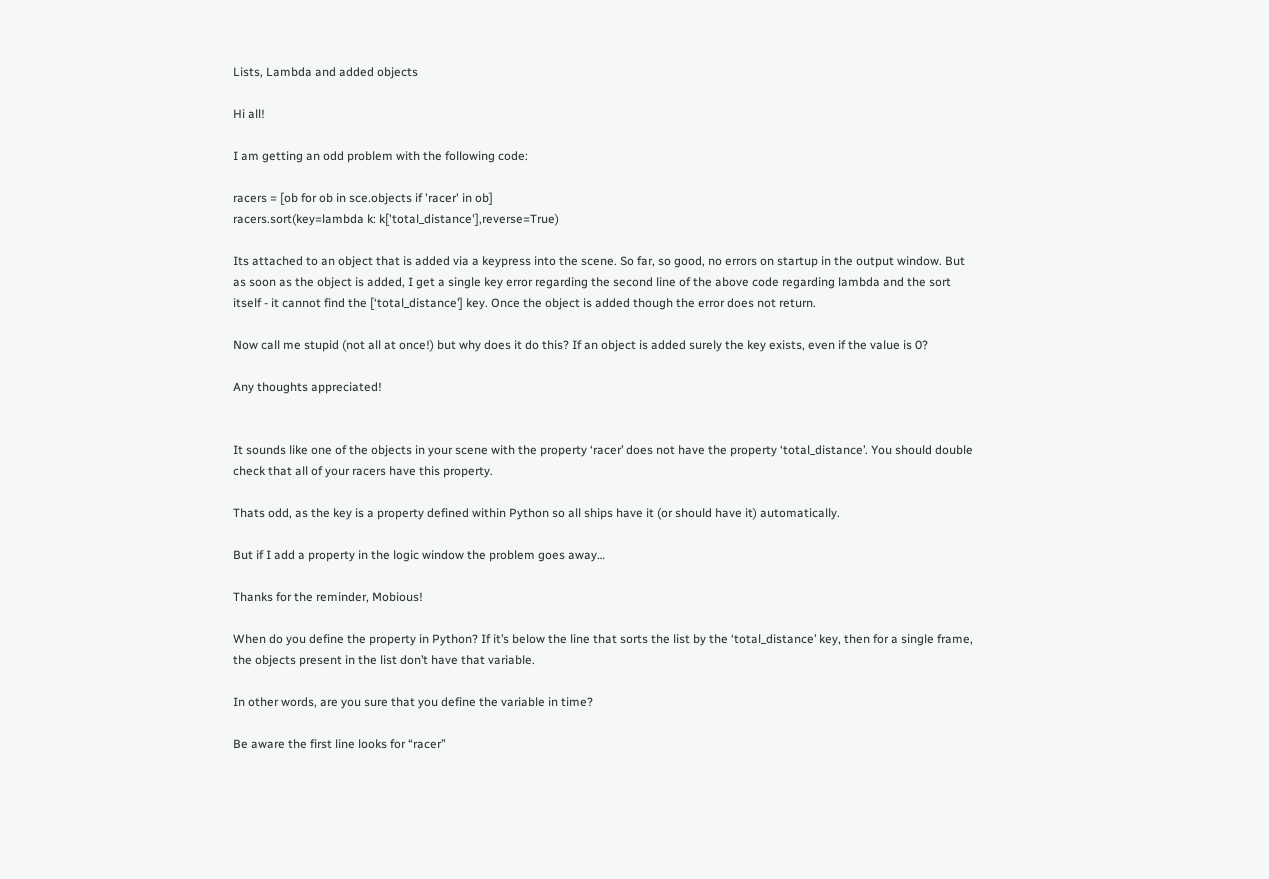Lists, Lambda and added objects

Hi all!

I am getting an odd problem with the following code:

racers = [ob for ob in sce.objects if 'racer' in ob]
racers.sort(key=lambda k: k['total_distance'],reverse=True)

Its attached to an object that is added via a keypress into the scene. So far, so good, no errors on startup in the output window. But as soon as the object is added, I get a single key error regarding the second line of the above code regarding lambda and the sort itself - it cannot find the [‘total_distance’] key. Once the object is added though the error does not return.

Now call me stupid (not all at once!) but why does it do this? If an object is added surely the key exists, even if the value is 0?

Any thoughts appreciated!


It sounds like one of the objects in your scene with the property ‘racer’ does not have the property ‘total_distance’. You should double check that all of your racers have this property.

Thats odd, as the key is a property defined within Python so all ships have it (or should have it) automatically.

But if I add a property in the logic window the problem goes away…

Thanks for the reminder, Mobious!

When do you define the property in Python? If it’s below the line that sorts the list by the ‘total_distance’ key, then for a single frame, the objects present in the list don’t have that variable.

In other words, are you sure that you define the variable in time?

Be aware the first line looks for “racer”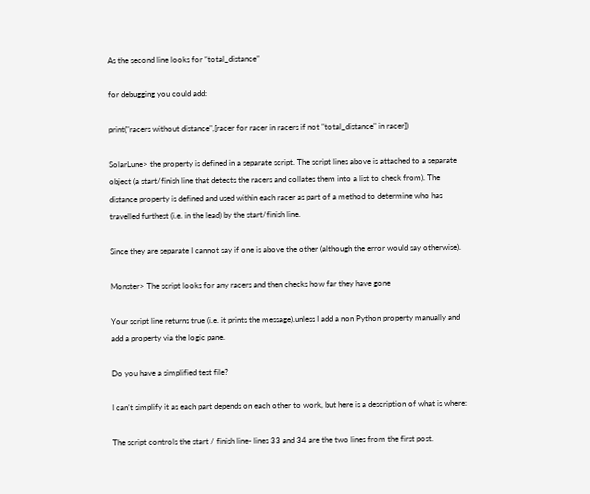As the second line looks for “total_distance”

for debugging you could add:

print("racers without distance",[racer for racer in racers if not "total_distance" in racer])

SolarLune> the property is defined in a separate script. The script lines above is attached to a separate object (a start/finish line that detects the racers and collates them into a list to check from). The distance property is defined and used within each racer as part of a method to determine who has travelled furthest (i.e. in the lead) by the start/finish line.

Since they are separate I cannot say if one is above the other (although the error would say otherwise).

Monster> The script looks for any racers and then checks how far they have gone

Your script line returns true (i.e. it prints the message).unless I add a non Python property manually and add a property via the logic pane.

Do you have a simplified test file?

I can’t simplify it as each part depends on each other to work, but here is a description of what is where:

The script controls the start / finish line- lines 33 and 34 are the two lines from the first post.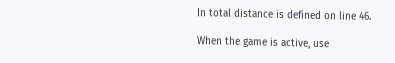In total distance is defined on line 46.

When the game is active, use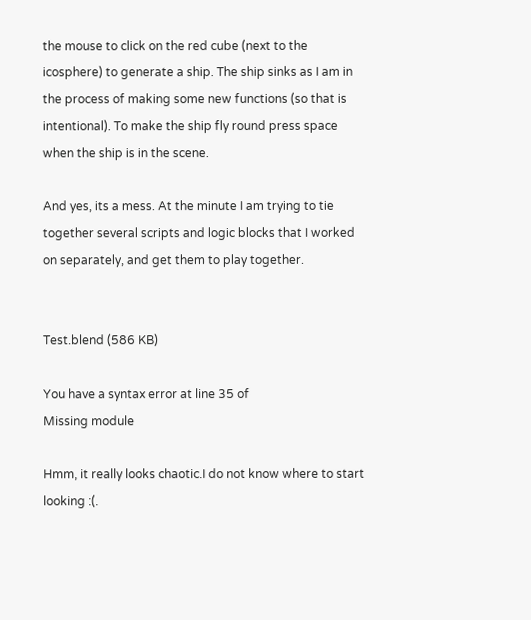the mouse to click on the red cube (next to the icosphere) to generate a ship. The ship sinks as I am in the process of making some new functions (so that is intentional). To make the ship fly round press space when the ship is in the scene.

And yes, its a mess. At the minute I am trying to tie together several scripts and logic blocks that I worked on separately, and get them to play together.


Test.blend (586 KB)

You have a syntax error at line 35 of
Missing module

Hmm, it really looks chaotic.I do not know where to start looking :(.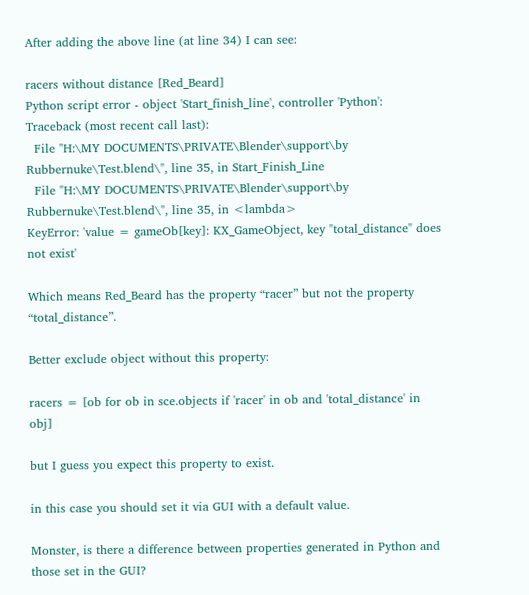After adding the above line (at line 34) I can see:

racers without distance [Red_Beard]
Python script error - object 'Start_finish_line', controller 'Python':
Traceback (most recent call last):
  File "H:\MY DOCUMENTS\PRIVATE\Blender\support\by Rubbernuke\Test.blend\", line 35, in Start_Finish_Line
  File "H:\MY DOCUMENTS\PRIVATE\Blender\support\by Rubbernuke\Test.blend\", line 35, in <lambda>
KeyError: 'value = gameOb[key]: KX_GameObject, key "total_distance" does not exist'

Which means Red_Beard has the property “racer” but not the property “total_distance”.

Better exclude object without this property:

racers = [ob for ob in sce.objects if 'racer' in ob and 'total_distance' in obj]

but I guess you expect this property to exist.

in this case you should set it via GUI with a default value.

Monster, is there a difference between properties generated in Python and those set in the GUI?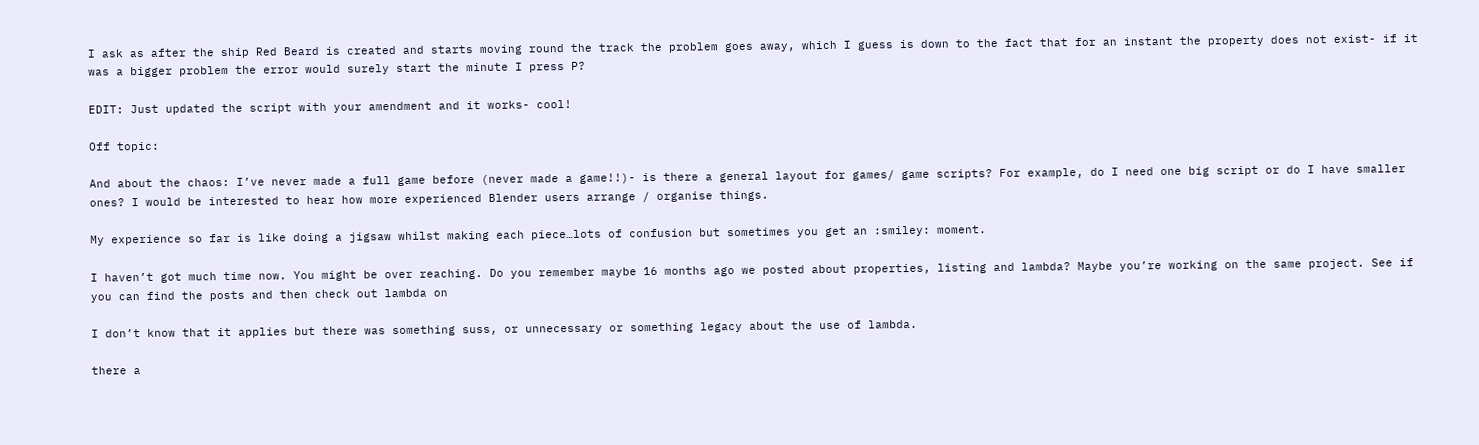I ask as after the ship Red Beard is created and starts moving round the track the problem goes away, which I guess is down to the fact that for an instant the property does not exist- if it was a bigger problem the error would surely start the minute I press P?

EDIT: Just updated the script with your amendment and it works- cool!

Off topic:

And about the chaos: I’ve never made a full game before (never made a game!!)- is there a general layout for games/ game scripts? For example, do I need one big script or do I have smaller ones? I would be interested to hear how more experienced Blender users arrange / organise things.

My experience so far is like doing a jigsaw whilst making each piece…lots of confusion but sometimes you get an :smiley: moment.

I haven’t got much time now. You might be over reaching. Do you remember maybe 16 months ago we posted about properties, listing and lambda? Maybe you’re working on the same project. See if you can find the posts and then check out lambda on

I don’t know that it applies but there was something suss, or unnecessary or something legacy about the use of lambda.

there a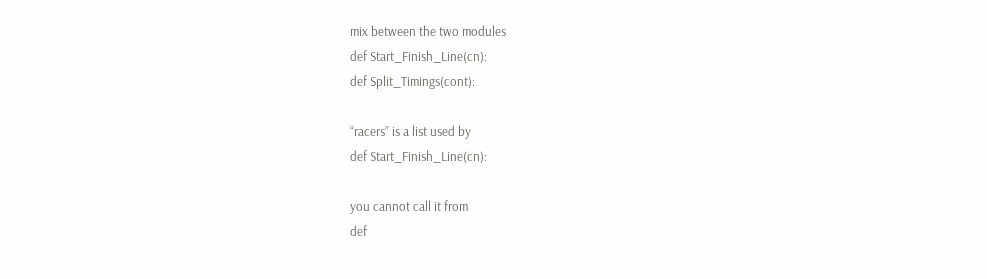mix between the two modules
def Start_Finish_Line(cn):
def Split_Timings(cont):

“racers” is a list used by
def Start_Finish_Line(cn):

you cannot call it from
def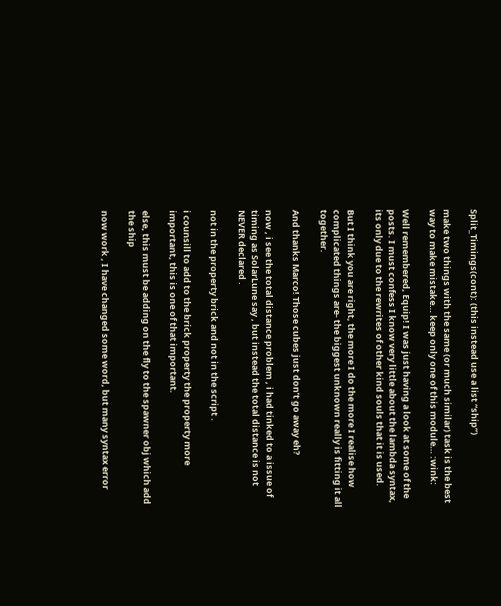Split_Timings(cont): (this instead use a list “ship”)

make two things with the same (or much similar) task is the best way to make mistake… keep only one of this module… :wink:

Well remembered, Equip! I was just having a look at some of the posts. I must confess I know very little about the lambda syntax, its only due to the rewrites of other kind souls that it is used.

But I think you are right, the more I do the more I realise how complicated things are- the biggest unknown really is fitting it all together.

And thanks Marco! Those cubes just don’t go away eh?

now , i see the total distance problem , i had tinked to a issue of timing as SolarLune say , but instead the total distance is not NEVER declared .

not in the property brick and not in the script .

i counsill to add to the brick property the property more important, this is one of that important.

else, this must be adding on the fly to the spawner obj which add the ship

now work , I have changed some word, but many syntax error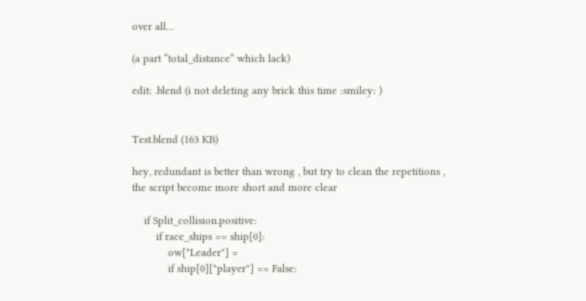over all…

(a part “total_distance” which lack)

edit: .blend (i not deleting any brick this time :smiley: )


Test.blend (163 KB)

hey, redundant is better than wrong , but try to clean the repetitions ,
the script become more short and more clear

    if Split_collision.positive:
        if race_ships == ship[0]:
            ow["Leader"] =
            if ship[0]["player"] == False: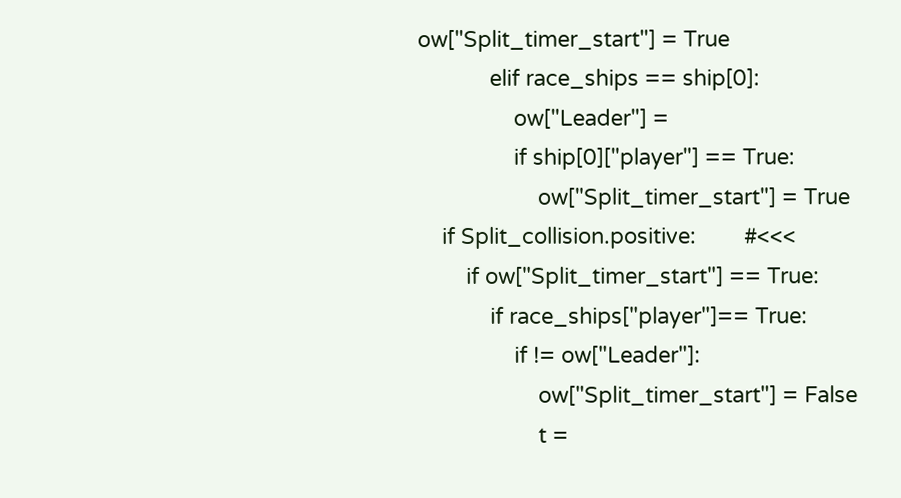ow["Split_timer_start"] = True
            elif race_ships == ship[0]:
                ow["Leader"] =
                if ship[0]["player"] == True:
                    ow["Split_timer_start"] = True
    if Split_collision.positive:        #<<<
        if ow["Split_timer_start"] == True:
            if race_ships["player"]== True:
                if != ow["Leader"]:
                    ow["Split_timer_start"] = False
                    t =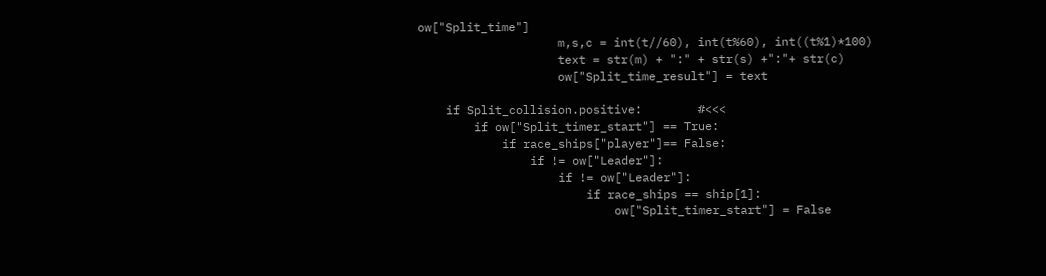ow["Split_time"]
                    m,s,c = int(t//60), int(t%60), int((t%1)*100)
                    text = str(m) + ":" + str(s) +":"+ str(c)
                    ow["Split_time_result"] = text

    if Split_collision.positive:        #<<<
        if ow["Split_timer_start"] == True:
            if race_ships["player"]== False:
                if != ow["Leader"]:
                    if != ow["Leader"]:
                        if race_ships == ship[1]:
                            ow["Split_timer_start"] = False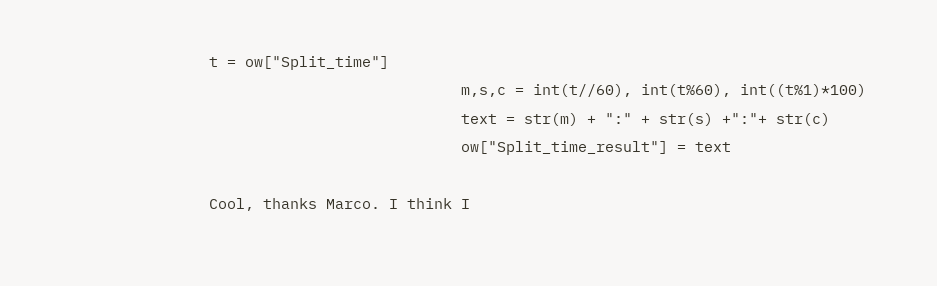t = ow["Split_time"]
                            m,s,c = int(t//60), int(t%60), int((t%1)*100)
                            text = str(m) + ":" + str(s) +":"+ str(c)
                            ow["Split_time_result"] = text

Cool, thanks Marco. I think I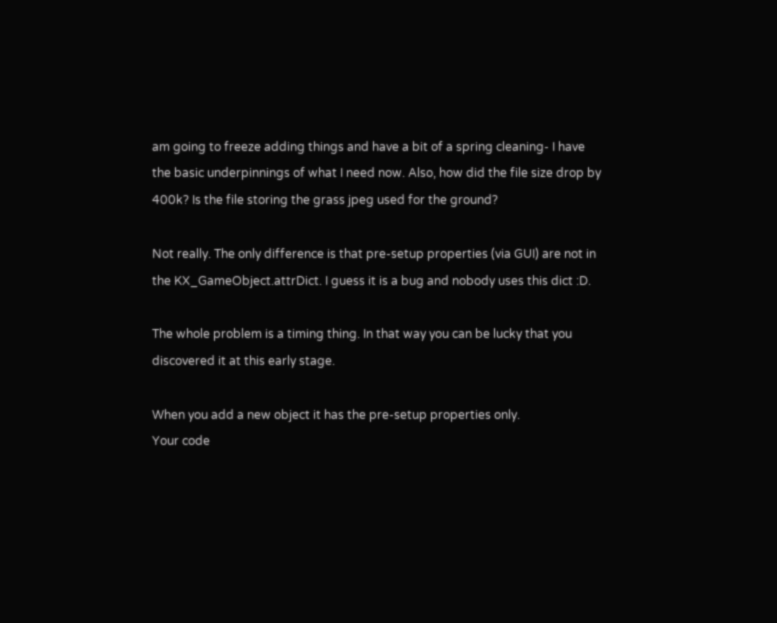am going to freeze adding things and have a bit of a spring cleaning- I have the basic underpinnings of what I need now. Also, how did the file size drop by 400k? Is the file storing the grass jpeg used for the ground?

Not really. The only difference is that pre-setup properties (via GUI) are not in the KX_GameObject.attrDict. I guess it is a bug and nobody uses this dict :D.

The whole problem is a timing thing. In that way you can be lucky that you discovered it at this early stage.

When you add a new object it has the pre-setup properties only.
Your code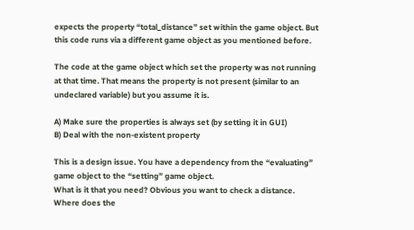expects the property “total_distance” set within the game object. But this code runs via a different game object as you mentioned before.

The code at the game object which set the property was not running at that time. That means the property is not present (similar to an undeclared variable) but you assume it is.

A) Make sure the properties is always set (by setting it in GUI)
B) Deal with the non-existent property

This is a design issue. You have a dependency from the “evaluating” game object to the “setting” game object.
What is it that you need? Obvious you want to check a distance.
Where does the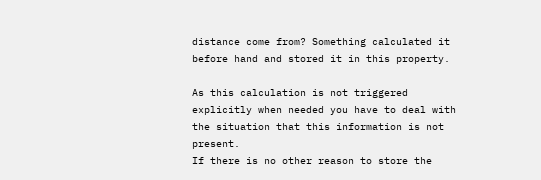distance come from? Something calculated it before hand and stored it in this property.

As this calculation is not triggered explicitly when needed you have to deal with the situation that this information is not present.
If there is no other reason to store the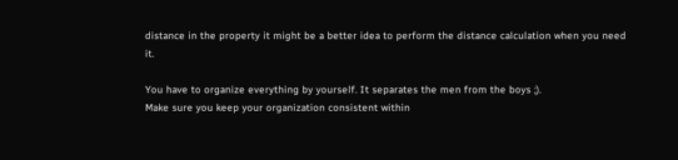distance in the property it might be a better idea to perform the distance calculation when you need it.

You have to organize everything by yourself. It separates the men from the boys ;).
Make sure you keep your organization consistent within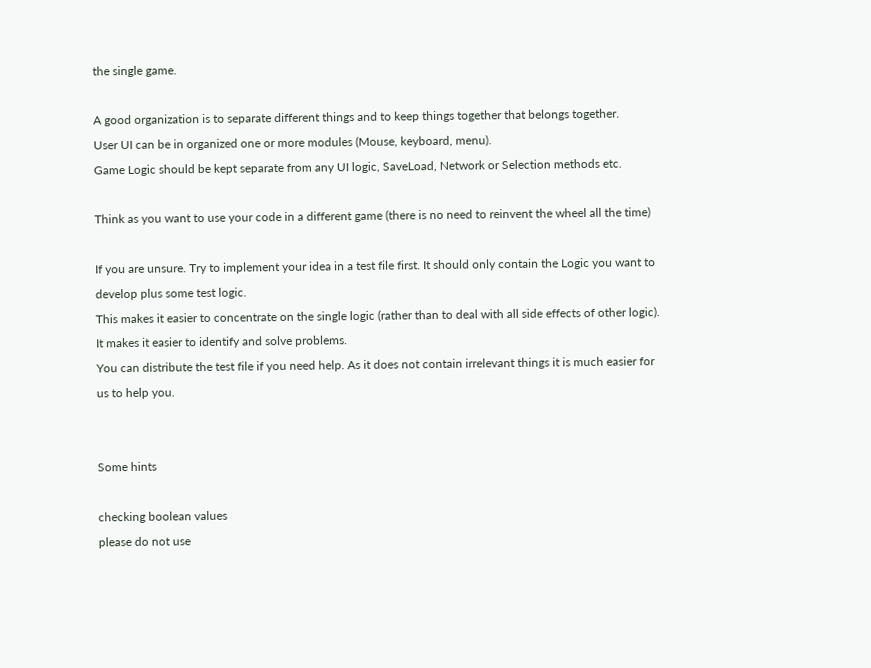the single game.

A good organization is to separate different things and to keep things together that belongs together.
User UI can be in organized one or more modules (Mouse, keyboard, menu).
Game Logic should be kept separate from any UI logic, SaveLoad, Network or Selection methods etc.

Think as you want to use your code in a different game (there is no need to reinvent the wheel all the time)

If you are unsure. Try to implement your idea in a test file first. It should only contain the Logic you want to develop plus some test logic.
This makes it easier to concentrate on the single logic (rather than to deal with all side effects of other logic).
It makes it easier to identify and solve problems.
You can distribute the test file if you need help. As it does not contain irrelevant things it is much easier for us to help you.


Some hints

checking boolean values
please do not use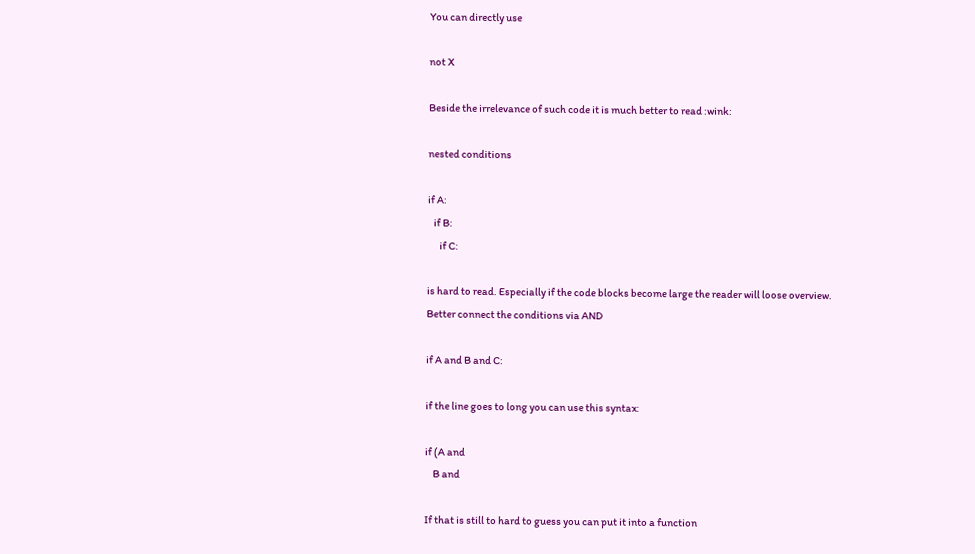You can directly use

not X

Beside the irrelevance of such code it is much better to read :wink:

nested conditions

if A:
   if B:
      if C:

is hard to read. Especially if the code blocks become large the reader will loose overview.
Better connect the conditions via AND

if A and B and C:

if the line goes to long you can use this syntax:

if (A and
    B and

If that is still to hard to guess you can put it into a function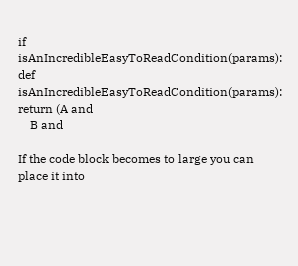if isAnIncredibleEasyToReadCondition(params):
def isAnIncredibleEasyToReadCondition(params):
return (A and
    B and

If the code block becomes to large you can place it into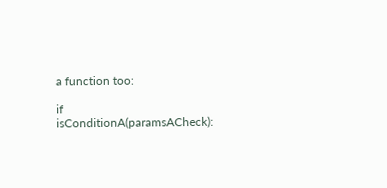a function too:

if isConditionA(paramsACheck):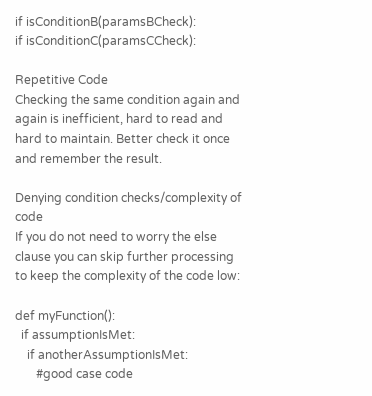if isConditionB(paramsBCheck):
if isConditionC(paramsCCheck):

Repetitive Code
Checking the same condition again and again is inefficient, hard to read and hard to maintain. Better check it once and remember the result.

Denying condition checks/complexity of code
If you do not need to worry the else clause you can skip further processing to keep the complexity of the code low:

def myFunction():
  if assumptionIsMet:
    if anotherAssumptionIsMet:
       #good case code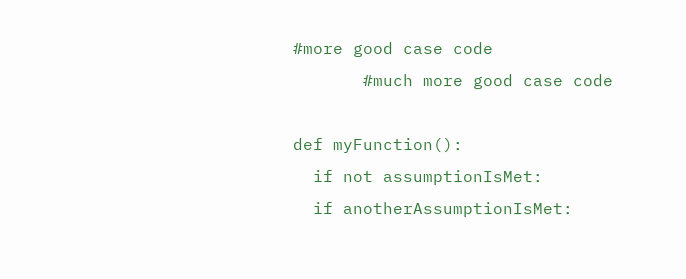#more good case code
       #much more good case code

def myFunction():
  if not assumptionIsMet:
  if anotherAssumptionIsMet: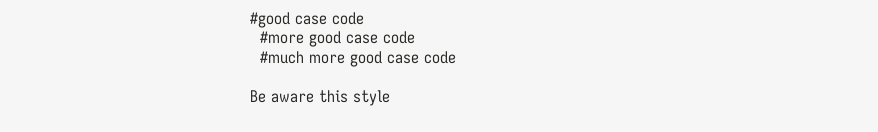#good case code
  #more good case code
  #much more good case code

Be aware this style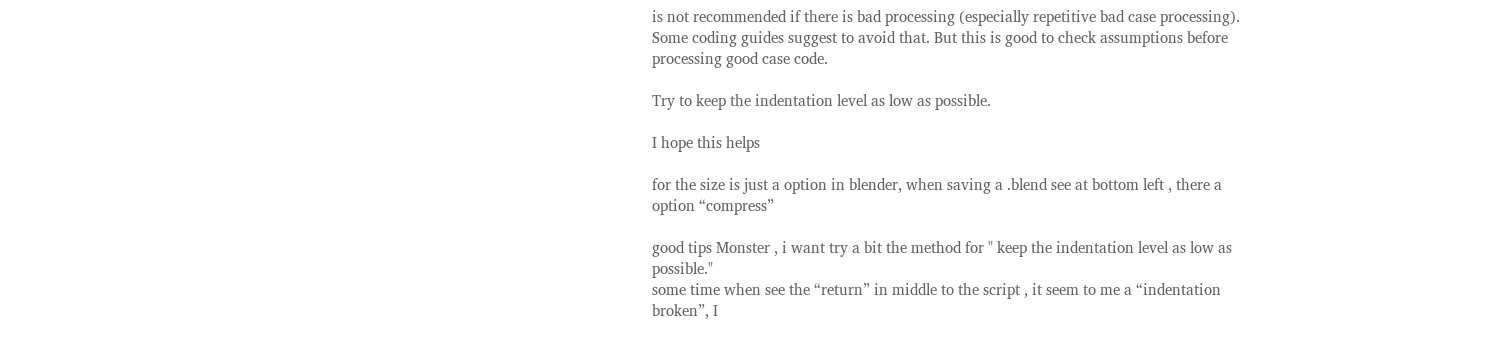is not recommended if there is bad processing (especially repetitive bad case processing). Some coding guides suggest to avoid that. But this is good to check assumptions before processing good case code.

Try to keep the indentation level as low as possible.

I hope this helps

for the size is just a option in blender, when saving a .blend see at bottom left , there a option “compress”

good tips Monster , i want try a bit the method for " keep the indentation level as low as possible."
some time when see the “return” in middle to the script , it seem to me a “indentation broken”, I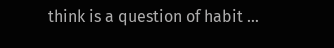think is a question of habit …